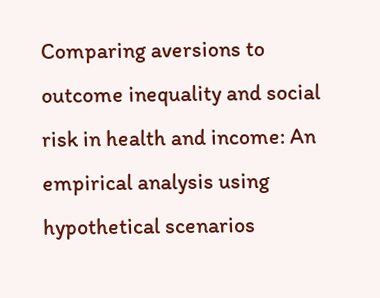Comparing aversions to outcome inequality and social risk in health and income: An empirical analysis using hypothetical scenarios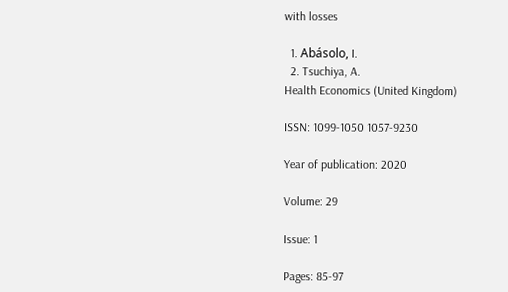with losses

  1. Abásolo, I.
  2. Tsuchiya, A.
Health Economics (United Kingdom)

ISSN: 1099-1050 1057-9230

Year of publication: 2020

Volume: 29

Issue: 1

Pages: 85-97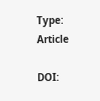Type: Article

DOI: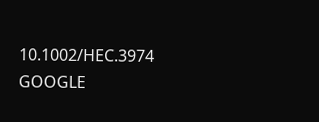10.1002/HEC.3974 GOOGLE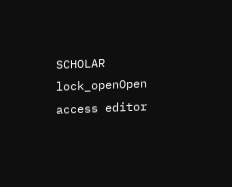SCHOLAR lock_openOpen access editor